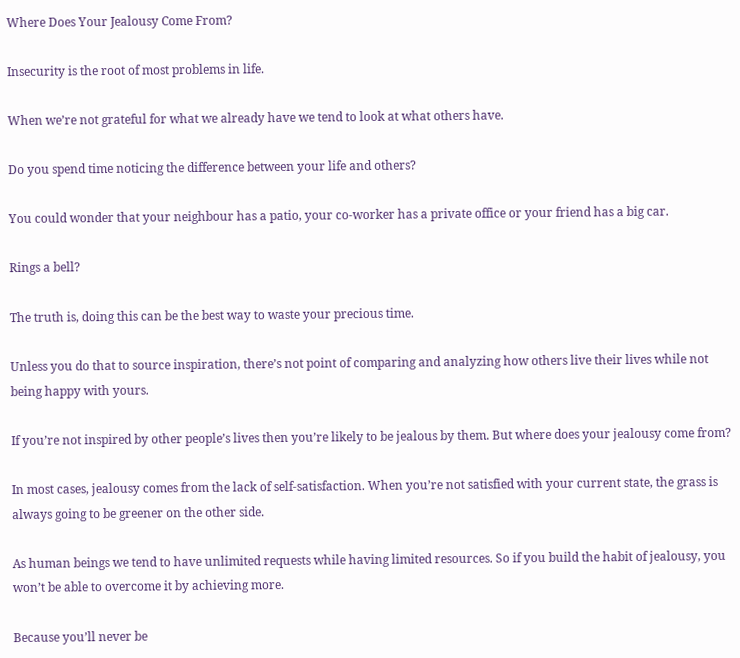Where Does Your Jealousy Come From?

Insecurity is the root of most problems in life.

When we’re not grateful for what we already have we tend to look at what others have.

Do you spend time noticing the difference between your life and others?

You could wonder that your neighbour has a patio, your co-worker has a private office or your friend has a big car.

Rings a bell?

The truth is, doing this can be the best way to waste your precious time.

Unless you do that to source inspiration, there’s not point of comparing and analyzing how others live their lives while not being happy with yours.

If you’re not inspired by other people’s lives then you’re likely to be jealous by them. But where does your jealousy come from?

In most cases, jealousy comes from the lack of self-satisfaction. When you’re not satisfied with your current state, the grass is always going to be greener on the other side.

As human beings we tend to have unlimited requests while having limited resources. So if you build the habit of jealousy, you won’t be able to overcome it by achieving more.

Because you’ll never be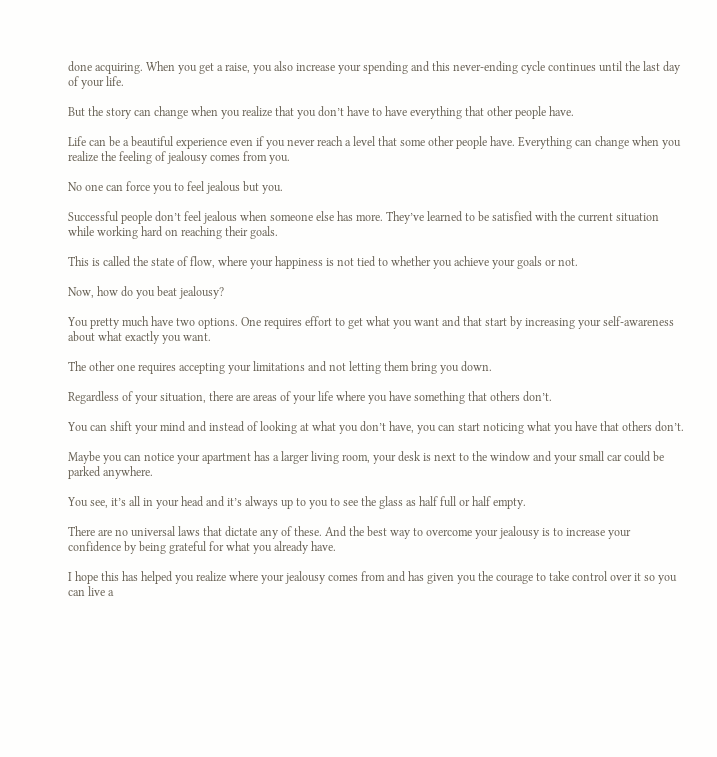done acquiring. When you get a raise, you also increase your spending and this never-ending cycle continues until the last day of your life.

But the story can change when you realize that you don’t have to have everything that other people have.

Life can be a beautiful experience even if you never reach a level that some other people have. Everything can change when you realize the feeling of jealousy comes from you.

No one can force you to feel jealous but you.

Successful people don’t feel jealous when someone else has more. They’ve learned to be satisfied with the current situation while working hard on reaching their goals.

This is called the state of flow, where your happiness is not tied to whether you achieve your goals or not.

Now, how do you beat jealousy?

You pretty much have two options. One requires effort to get what you want and that start by increasing your self-awareness about what exactly you want.

The other one requires accepting your limitations and not letting them bring you down.

Regardless of your situation, there are areas of your life where you have something that others don’t.

You can shift your mind and instead of looking at what you don’t have, you can start noticing what you have that others don’t.

Maybe you can notice your apartment has a larger living room, your desk is next to the window and your small car could be parked anywhere.

You see, it’s all in your head and it’s always up to you to see the glass as half full or half empty.

There are no universal laws that dictate any of these. And the best way to overcome your jealousy is to increase your confidence by being grateful for what you already have.

I hope this has helped you realize where your jealousy comes from and has given you the courage to take control over it so you can live a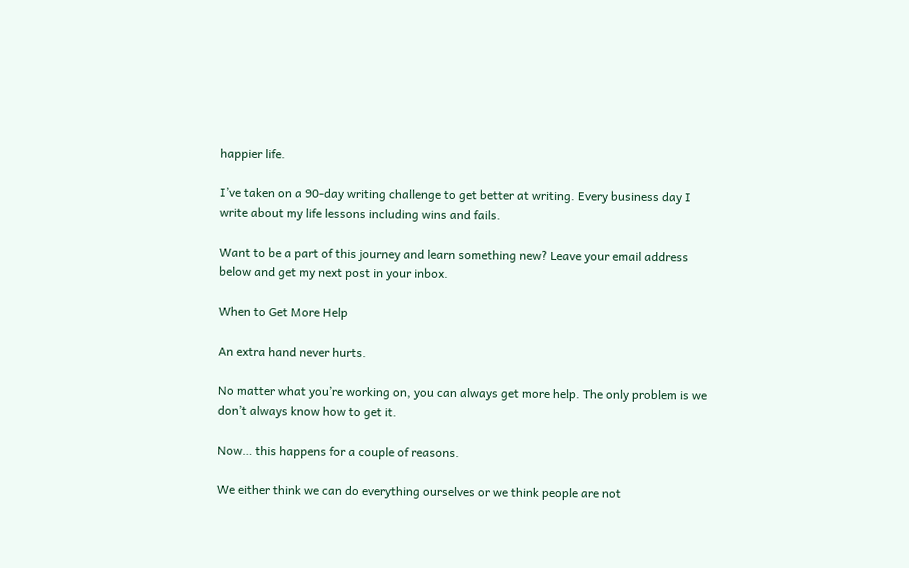happier life.

I’ve taken on a 90-day writing challenge to get better at writing. Every business day I write about my life lessons including wins and fails.

Want to be a part of this journey and learn something new? Leave your email address below and get my next post in your inbox.

When to Get More Help

An extra hand never hurts.

No matter what you’re working on, you can always get more help. The only problem is we don’t always know how to get it.

Now… this happens for a couple of reasons.

We either think we can do everything ourselves or we think people are not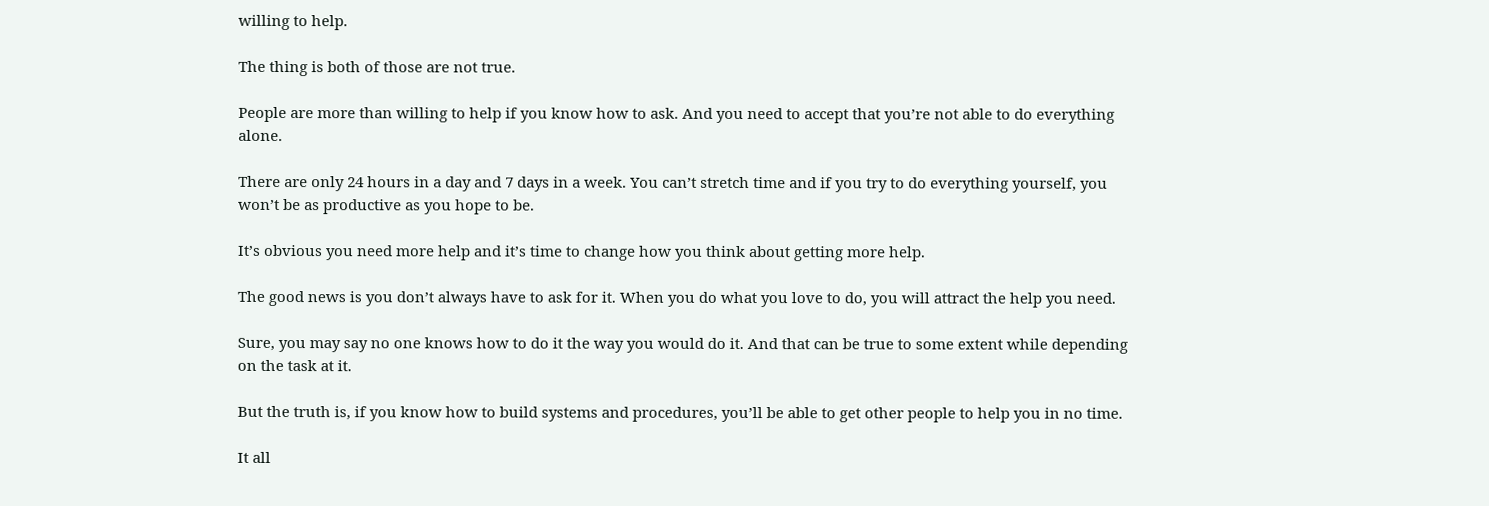willing to help.

The thing is both of those are not true.

People are more than willing to help if you know how to ask. And you need to accept that you’re not able to do everything alone.

There are only 24 hours in a day and 7 days in a week. You can’t stretch time and if you try to do everything yourself, you won’t be as productive as you hope to be.

It’s obvious you need more help and it’s time to change how you think about getting more help.

The good news is you don’t always have to ask for it. When you do what you love to do, you will attract the help you need.

Sure, you may say no one knows how to do it the way you would do it. And that can be true to some extent while depending on the task at it.

But the truth is, if you know how to build systems and procedures, you’ll be able to get other people to help you in no time.

It all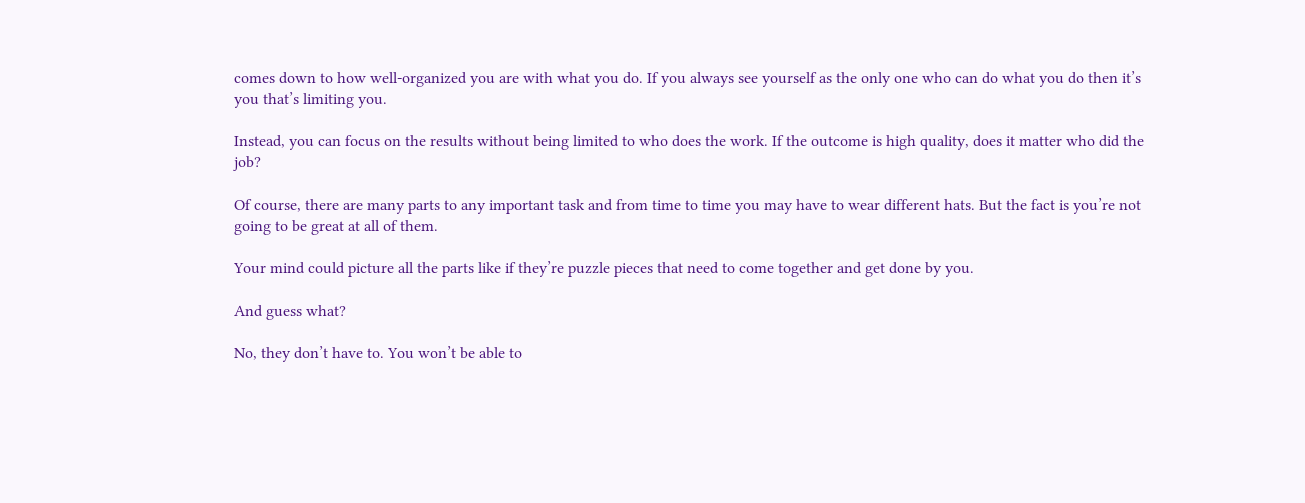comes down to how well-organized you are with what you do. If you always see yourself as the only one who can do what you do then it’s you that’s limiting you.

Instead, you can focus on the results without being limited to who does the work. If the outcome is high quality, does it matter who did the job?

Of course, there are many parts to any important task and from time to time you may have to wear different hats. But the fact is you’re not going to be great at all of them.

Your mind could picture all the parts like if they’re puzzle pieces that need to come together and get done by you.

And guess what?

No, they don’t have to. You won’t be able to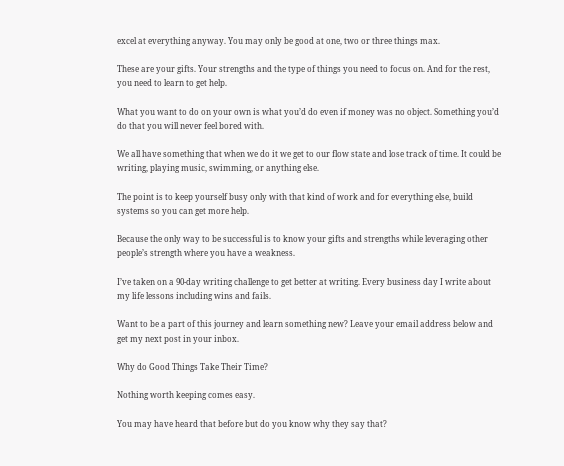excel at everything anyway. You may only be good at one, two or three things max.

These are your gifts. Your strengths and the type of things you need to focus on. And for the rest, you need to learn to get help.

What you want to do on your own is what you’d do even if money was no object. Something you’d do that you will never feel bored with.

We all have something that when we do it we get to our flow state and lose track of time. It could be writing, playing music, swimming, or anything else.

The point is to keep yourself busy only with that kind of work and for everything else, build systems so you can get more help.

Because the only way to be successful is to know your gifts and strengths while leveraging other people’s strength where you have a weakness.

I’ve taken on a 90-day writing challenge to get better at writing. Every business day I write about my life lessons including wins and fails.

Want to be a part of this journey and learn something new? Leave your email address below and get my next post in your inbox.

Why do Good Things Take Their Time?

Nothing worth keeping comes easy.

You may have heard that before but do you know why they say that?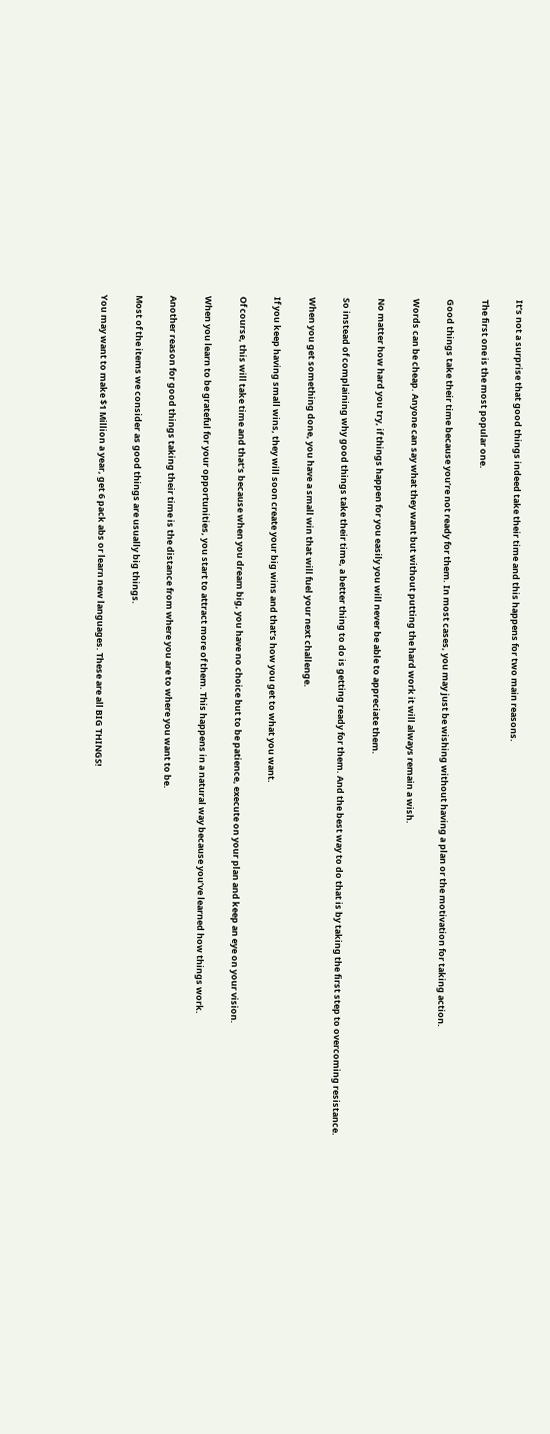It’s not a surprise that good things indeed take their time and this happens for two main reasons.

The first one is the most popular one.

Good things take their time because you’re not ready for them. In most cases, you may just be wishing without having a plan or the motivation for taking action.

Words can be cheap. Anyone can say what they want but without putting the hard work it will always remain a wish.

No matter how hard you try, if things happen for you easily you will never be able to appreciate them.

So instead of complaining why good things take their time, a better thing to do is getting ready for them. And the best way to do that is by taking the first step to overcoming resistance.

When you get something done, you have a small win that will fuel your next challenge.

If you keep having small wins, they will soon create your big wins and that’s how you get to what you want.

Of course, this will take time and that’s because when you dream big, you have no choice but to be patience, execute on your plan and keep an eye on your vision.

When you learn to be grateful for your opportunities, you start to attract more of them. This happens in a natural way because you’ve learned how things work.

Another reason for good things taking their time is the distance from where you are to where you want to be.

Most of the items we consider as good things are usually big things.

You may want to make $1 Million a year, get 6 pack abs or learn new languages. These are all BIG THINGS!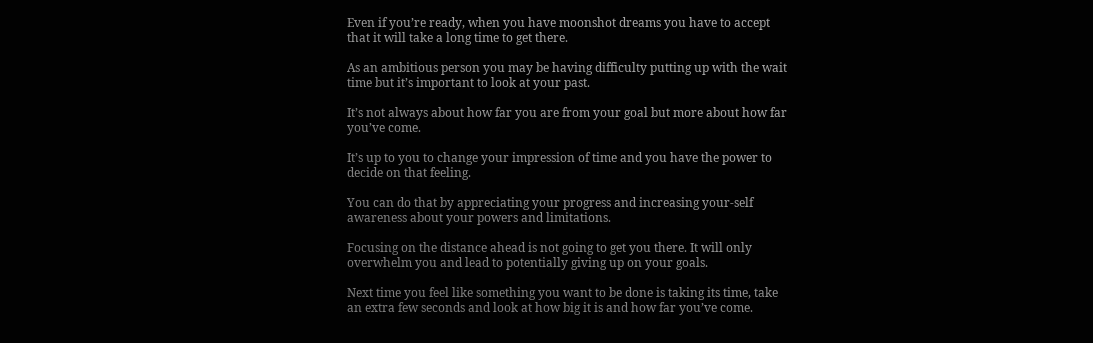Even if you’re ready, when you have moonshot dreams you have to accept that it will take a long time to get there.

As an ambitious person you may be having difficulty putting up with the wait time but it’s important to look at your past.

It’s not always about how far you are from your goal but more about how far you’ve come.

It’s up to you to change your impression of time and you have the power to decide on that feeling.

You can do that by appreciating your progress and increasing your-self awareness about your powers and limitations.

Focusing on the distance ahead is not going to get you there. It will only overwhelm you and lead to potentially giving up on your goals.

Next time you feel like something you want to be done is taking its time, take an extra few seconds and look at how big it is and how far you’ve come.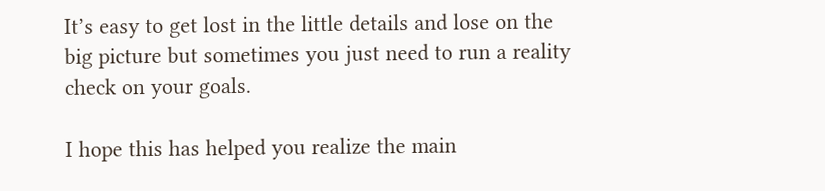It’s easy to get lost in the little details and lose on the big picture but sometimes you just need to run a reality check on your goals.

I hope this has helped you realize the main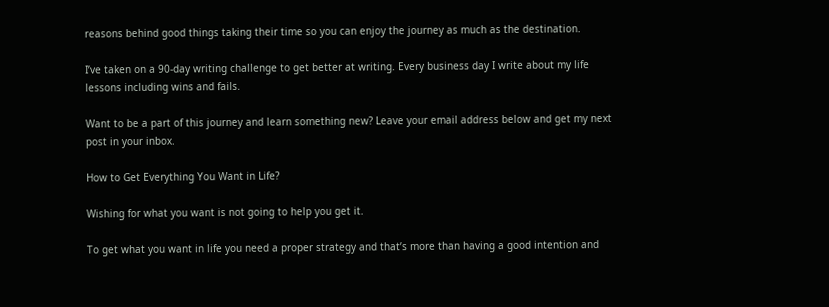reasons behind good things taking their time so you can enjoy the journey as much as the destination.

I’ve taken on a 90-day writing challenge to get better at writing. Every business day I write about my life lessons including wins and fails.

Want to be a part of this journey and learn something new? Leave your email address below and get my next post in your inbox.

How to Get Everything You Want in Life?

Wishing for what you want is not going to help you get it.

To get what you want in life you need a proper strategy and that’s more than having a good intention and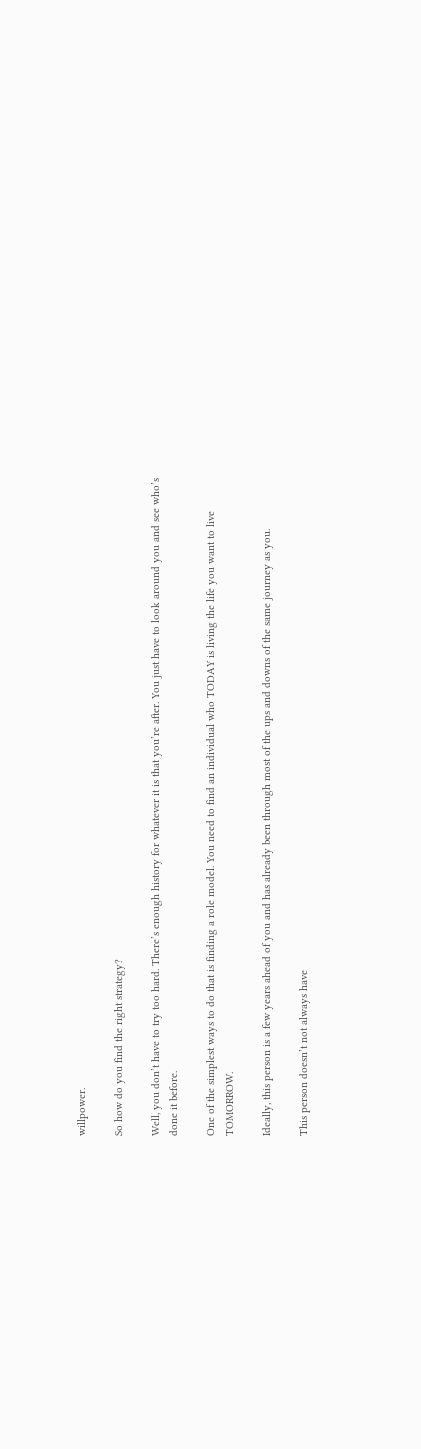willpower.

So how do you find the right strategy?

Well, you don’t have to try too hard. There’s enough history for whatever it is that you’re after. You just have to look around you and see who’s done it before.

One of the simplest ways to do that is finding a role model. You need to find an individual who TODAY is living the life you want to live TOMORROW.

Ideally, this person is a few years ahead of you and has already been through most of the ups and downs of the same journey as you.

This person doesn’t not always have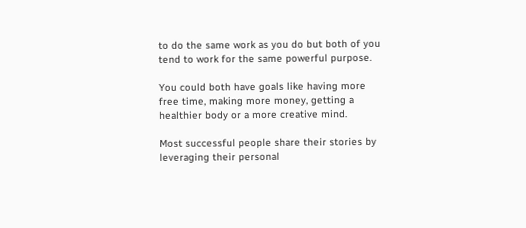to do the same work as you do but both of you tend to work for the same powerful purpose.

You could both have goals like having more free time, making more money, getting a healthier body or a more creative mind.

Most successful people share their stories by leveraging their personal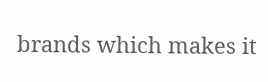brands which makes it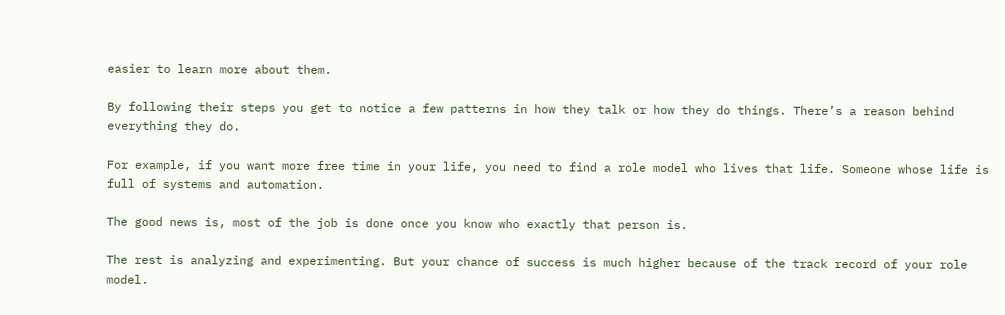easier to learn more about them.

By following their steps you get to notice a few patterns in how they talk or how they do things. There’s a reason behind everything they do.

For example, if you want more free time in your life, you need to find a role model who lives that life. Someone whose life is full of systems and automation.

The good news is, most of the job is done once you know who exactly that person is.

The rest is analyzing and experimenting. But your chance of success is much higher because of the track record of your role model.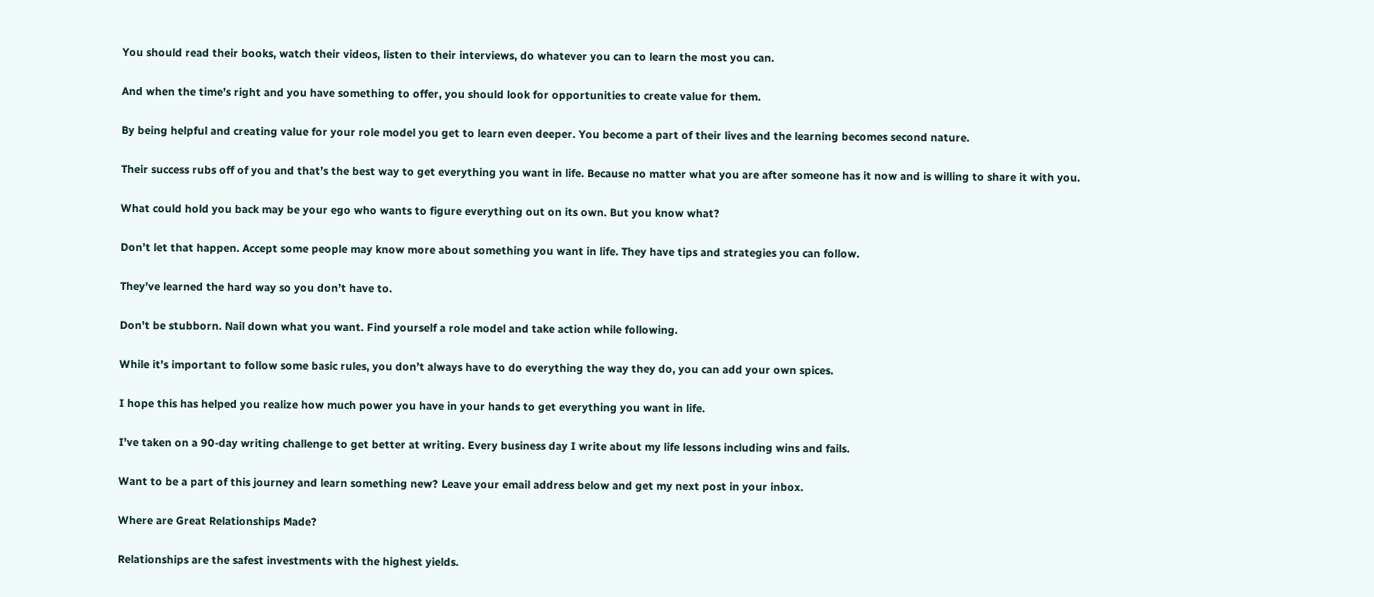You should read their books, watch their videos, listen to their interviews, do whatever you can to learn the most you can.

And when the time’s right and you have something to offer, you should look for opportunities to create value for them.

By being helpful and creating value for your role model you get to learn even deeper. You become a part of their lives and the learning becomes second nature.

Their success rubs off of you and that’s the best way to get everything you want in life. Because no matter what you are after someone has it now and is willing to share it with you.

What could hold you back may be your ego who wants to figure everything out on its own. But you know what?

Don’t let that happen. Accept some people may know more about something you want in life. They have tips and strategies you can follow.

They’ve learned the hard way so you don’t have to.

Don’t be stubborn. Nail down what you want. Find yourself a role model and take action while following.

While it’s important to follow some basic rules, you don’t always have to do everything the way they do, you can add your own spices.

I hope this has helped you realize how much power you have in your hands to get everything you want in life.

I’ve taken on a 90-day writing challenge to get better at writing. Every business day I write about my life lessons including wins and fails.

Want to be a part of this journey and learn something new? Leave your email address below and get my next post in your inbox.

Where are Great Relationships Made?

Relationships are the safest investments with the highest yields.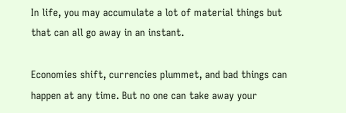In life, you may accumulate a lot of material things but that can all go away in an instant.

Economies shift, currencies plummet, and bad things can happen at any time. But no one can take away your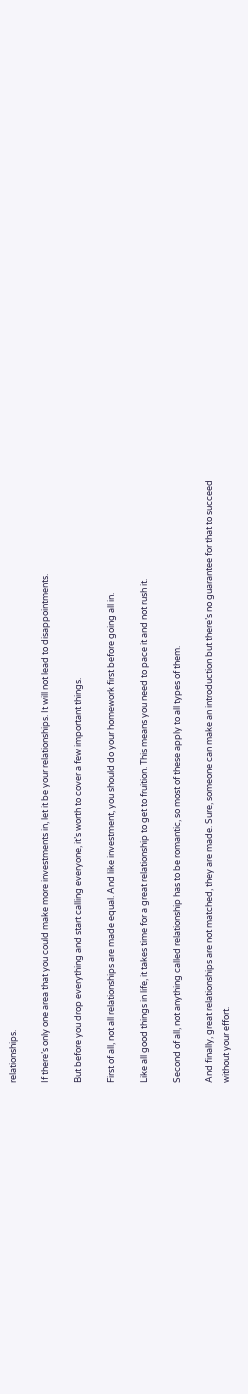relationships.

If there’s only one area that you could make more investments in, let it be your relationships. It will not lead to disappointments.

But before you drop everything and start calling everyone, it’s worth to cover a few important things.

First of all, not all relationships are made equal. And like investment, you should do your homework first before going all in.

Like all good things in life, it takes time for a great relationship to get to fruition. This means you need to pace it and not rush it.

Second of all, not anything called relationship has to be romantic, so most of these apply to all types of them.

And finally, great relationships are not matched, they are made. Sure, someone can make an introduction but there’s no guarantee for that to succeed without your effort.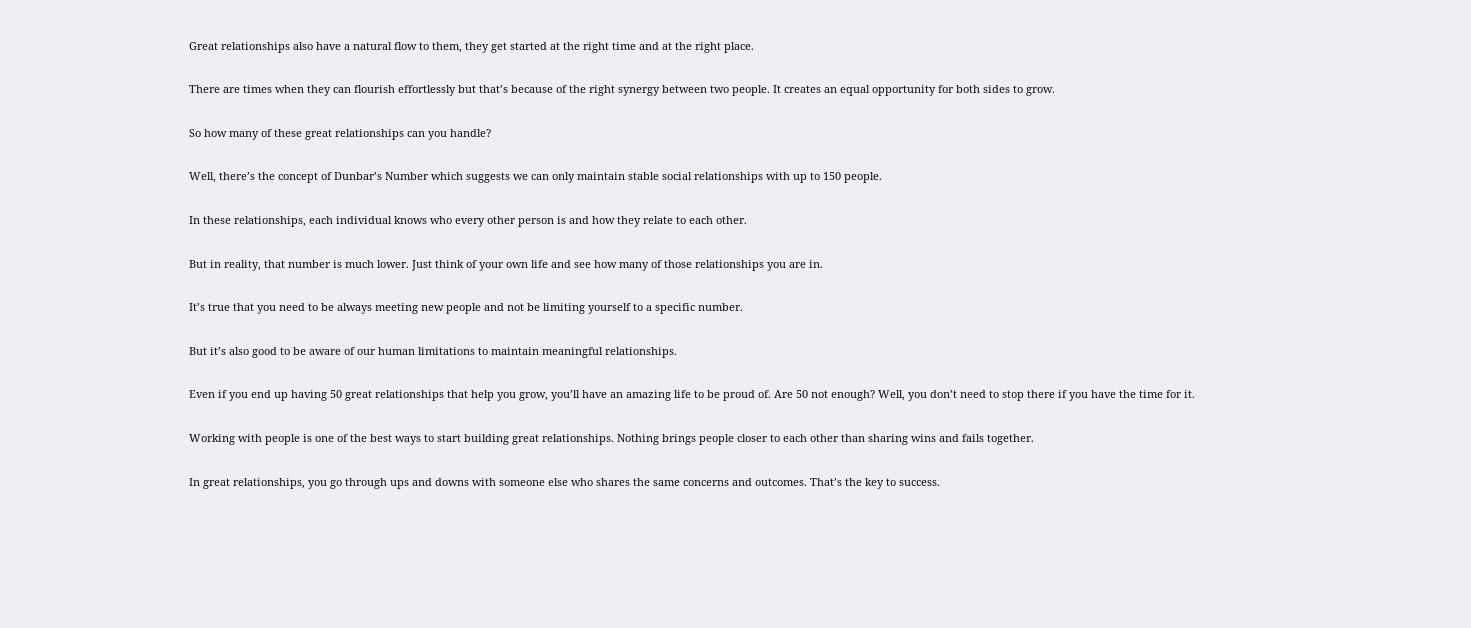Great relationships also have a natural flow to them, they get started at the right time and at the right place.

There are times when they can flourish effortlessly but that’s because of the right synergy between two people. It creates an equal opportunity for both sides to grow.

So how many of these great relationships can you handle?

Well, there’s the concept of Dunbar’s Number which suggests we can only maintain stable social relationships with up to 150 people.

In these relationships, each individual knows who every other person is and how they relate to each other.

But in reality, that number is much lower. Just think of your own life and see how many of those relationships you are in.

It’s true that you need to be always meeting new people and not be limiting yourself to a specific number.

But it’s also good to be aware of our human limitations to maintain meaningful relationships.

Even if you end up having 50 great relationships that help you grow, you’ll have an amazing life to be proud of. Are 50 not enough? Well, you don’t need to stop there if you have the time for it.

Working with people is one of the best ways to start building great relationships. Nothing brings people closer to each other than sharing wins and fails together.

In great relationships, you go through ups and downs with someone else who shares the same concerns and outcomes. That’s the key to success.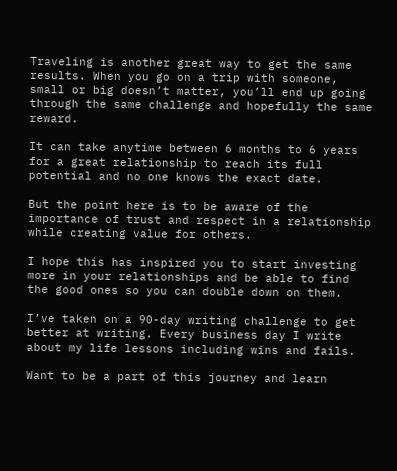Traveling is another great way to get the same results. When you go on a trip with someone, small or big doesn’t matter, you’ll end up going through the same challenge and hopefully the same reward.

It can take anytime between 6 months to 6 years for a great relationship to reach its full potential and no one knows the exact date.

But the point here is to be aware of the importance of trust and respect in a relationship while creating value for others.

I hope this has inspired you to start investing more in your relationships and be able to find the good ones so you can double down on them.

I’ve taken on a 90-day writing challenge to get better at writing. Every business day I write about my life lessons including wins and fails.

Want to be a part of this journey and learn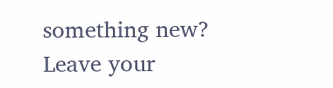something new? Leave your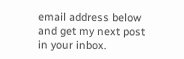email address below and get my next post in your inbox.